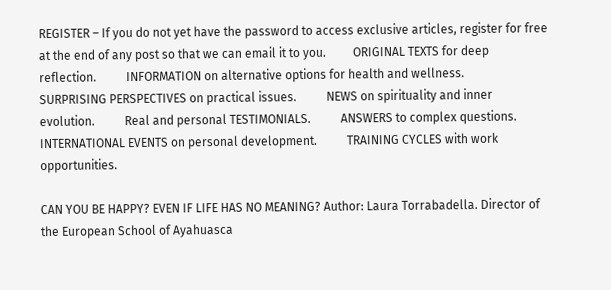REGISTER – If you do not yet have the password to access exclusive articles, register for free at the end of any post so that we can email it to you.         ORIGINAL TEXTS for deep reflection.          INFORMATION on alternative options for health and wellness.          SURPRISING PERSPECTIVES on practical issues.          NEWS on spirituality and inner evolution.          Real and personal TESTIMONIALS.          ANSWERS to complex questions.          INTERNATIONAL EVENTS on personal development.          TRAINING CYCLES with work opportunities.

CAN YOU BE HAPPY? EVEN IF LIFE HAS NO MEANING? Author: Laura Torrabadella. Director of the European School of Ayahuasca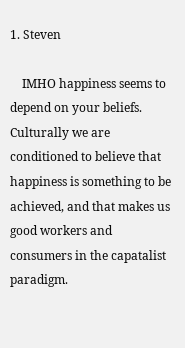1. Steven

    IMHO happiness seems to depend on your beliefs. Culturally we are conditioned to believe that happiness is something to be achieved, and that makes us good workers and consumers in the capatalist paradigm.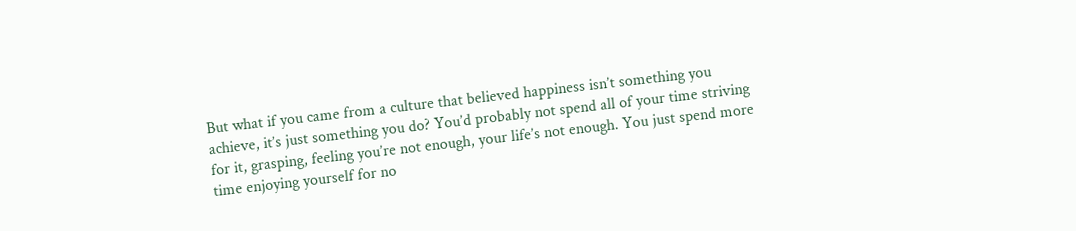But what if you came from a culture that believed happiness isn’t something you achieve, it’s just something you do? You’d probably not spend all of your time striving for it, grasping, feeling you’re not enough, your life’s not enough. You just spend more time enjoying yourself for no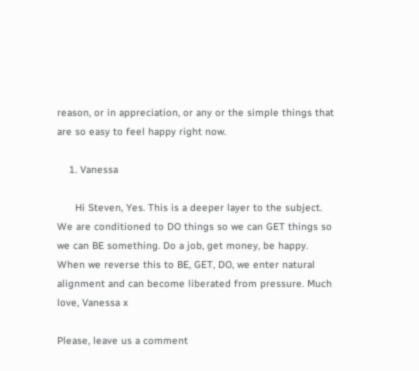reason, or in appreciation, or any or the simple things that are so easy to feel happy right now.

    1. Vanessa

      Hi Steven, Yes. This is a deeper layer to the subject. We are conditioned to DO things so we can GET things so we can BE something. Do a job, get money, be happy. When we reverse this to BE, GET, DO, we enter natural alignment and can become liberated from pressure. Much love, Vanessa x

Please, leave us a comment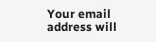Your email address will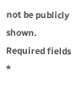not be publicly shown. Required fields *